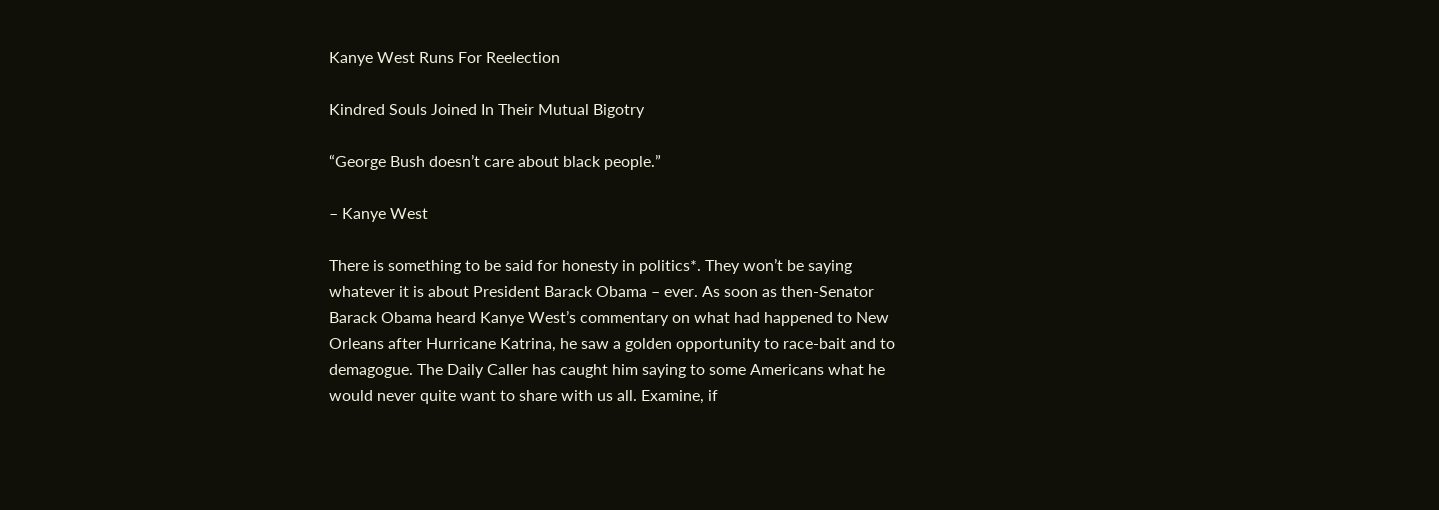Kanye West Runs For Reelection

Kindred Souls Joined In Their Mutual Bigotry

“George Bush doesn’t care about black people.”

– Kanye West

There is something to be said for honesty in politics*. They won’t be saying whatever it is about President Barack Obama – ever. As soon as then-Senator Barack Obama heard Kanye West’s commentary on what had happened to New Orleans after Hurricane Katrina, he saw a golden opportunity to race-bait and to demagogue. The Daily Caller has caught him saying to some Americans what he would never quite want to share with us all. Examine, if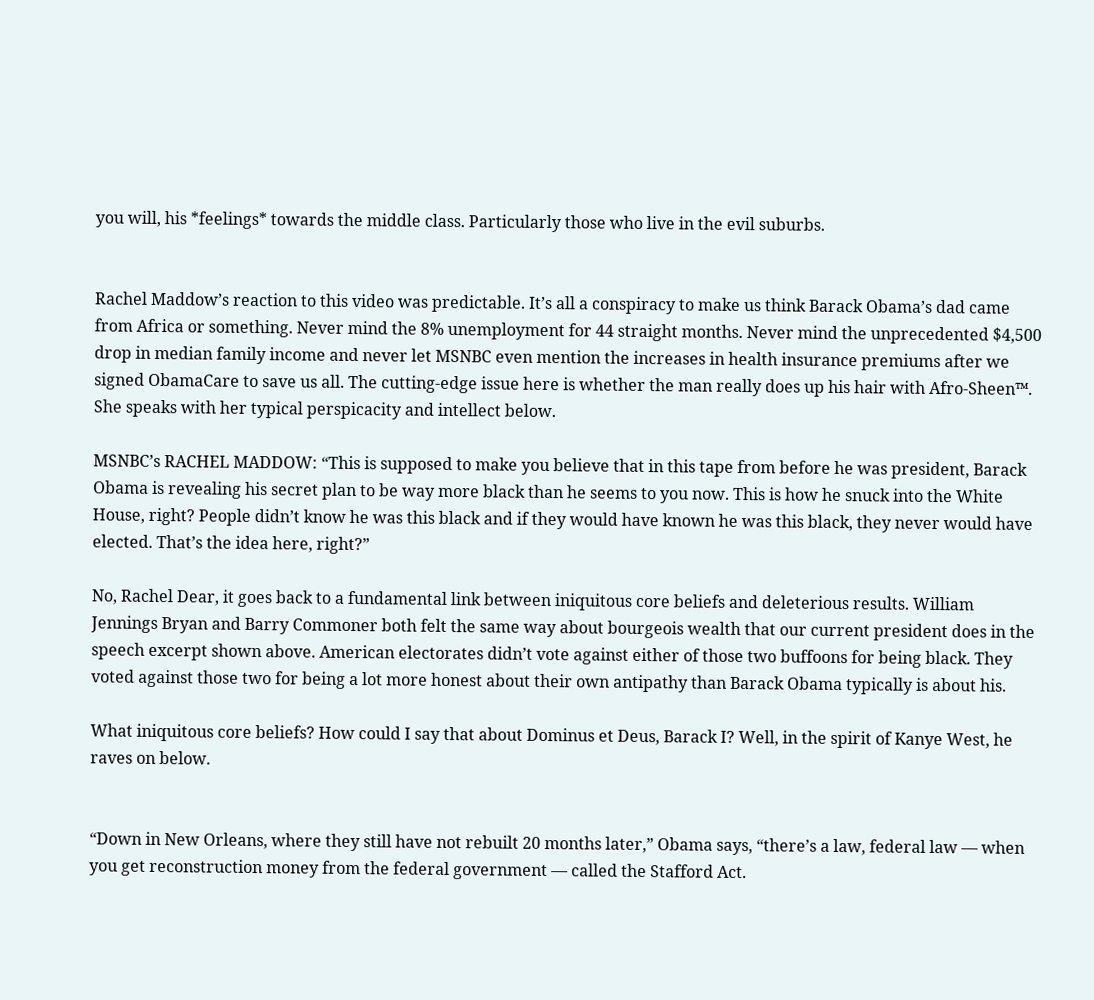you will, his *feelings* towards the middle class. Particularly those who live in the evil suburbs.


Rachel Maddow’s reaction to this video was predictable. It’s all a conspiracy to make us think Barack Obama’s dad came from Africa or something. Never mind the 8% unemployment for 44 straight months. Never mind the unprecedented $4,500 drop in median family income and never let MSNBC even mention the increases in health insurance premiums after we signed ObamaCare to save us all. The cutting-edge issue here is whether the man really does up his hair with Afro-Sheen™. She speaks with her typical perspicacity and intellect below.

MSNBC’s RACHEL MADDOW: “This is supposed to make you believe that in this tape from before he was president, Barack Obama is revealing his secret plan to be way more black than he seems to you now. This is how he snuck into the White House, right? People didn’t know he was this black and if they would have known he was this black, they never would have elected. That’s the idea here, right?”

No, Rachel Dear, it goes back to a fundamental link between iniquitous core beliefs and deleterious results. William Jennings Bryan and Barry Commoner both felt the same way about bourgeois wealth that our current president does in the speech excerpt shown above. American electorates didn’t vote against either of those two buffoons for being black. They voted against those two for being a lot more honest about their own antipathy than Barack Obama typically is about his.

What iniquitous core beliefs? How could I say that about Dominus et Deus, Barack I? Well, in the spirit of Kanye West, he raves on below.


“Down in New Orleans, where they still have not rebuilt 20 months later,” Obama says, “there’s a law, federal law — when you get reconstruction money from the federal government — called the Stafford Act.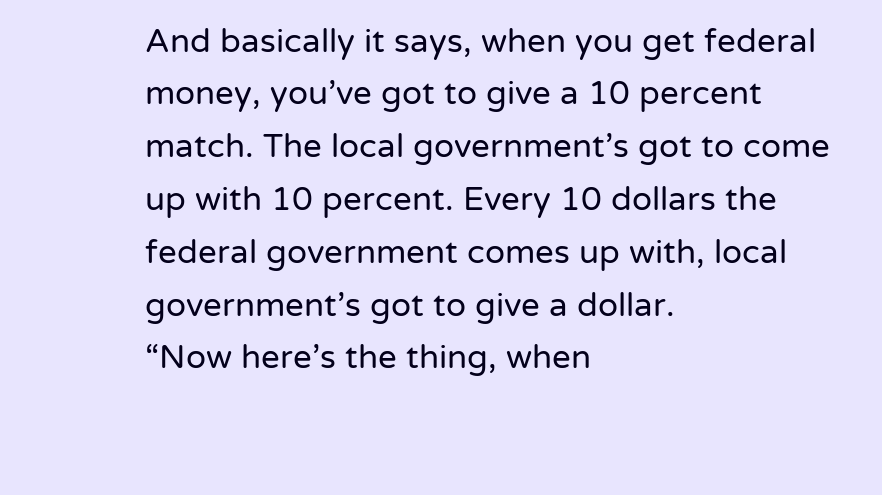And basically it says, when you get federal money, you’ve got to give a 10 percent match. The local government’s got to come up with 10 percent. Every 10 dollars the federal government comes up with, local government’s got to give a dollar.
“Now here’s the thing, when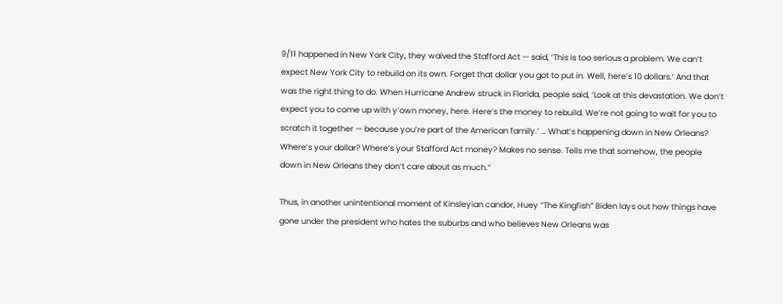9/11 happened in New York City, they waived the Stafford Act — said, ‘This is too serious a problem. We can’t expect New York City to rebuild on its own. Forget that dollar you got to put in. Well, here’s 10 dollars.’ And that was the right thing to do. When Hurricane Andrew struck in Florida, people said, ‘Look at this devastation. We don’t expect you to come up with y’own money, here. Here’s the money to rebuild. We’re not going to wait for you to scratch it together — because you’re part of the American family.’ … What’s happening down in New Orleans? Where’s your dollar? Where’s your Stafford Act money? Makes no sense. Tells me that somehow, the people down in New Orleans they don’t care about as much.”

Thus, in another unintentional moment of Kinsleyian candor, Huey “The Kingfish” Biden lays out how things have gone under the president who hates the suburbs and who believes New Orleans was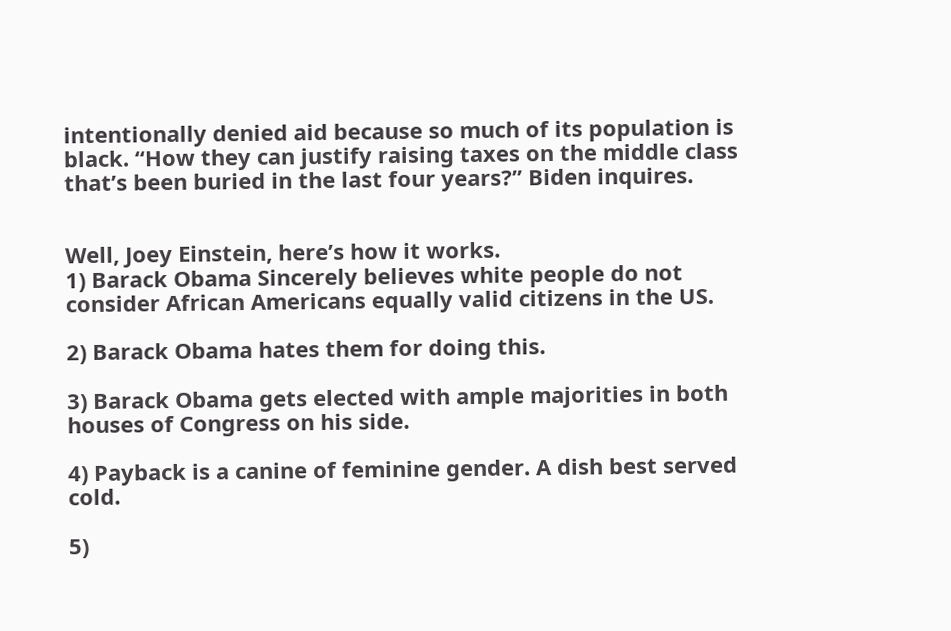intentionally denied aid because so much of its population is black. “How they can justify raising taxes on the middle class that’s been buried in the last four years?” Biden inquires.


Well, Joey Einstein, here’s how it works.
1) Barack Obama Sincerely believes white people do not consider African Americans equally valid citizens in the US.

2) Barack Obama hates them for doing this.

3) Barack Obama gets elected with ample majorities in both houses of Congress on his side.

4) Payback is a canine of feminine gender. A dish best served cold.

5)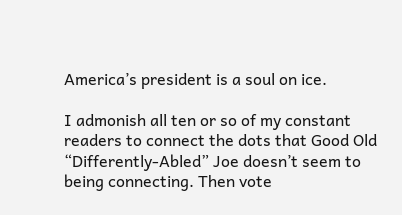America’s president is a soul on ice.

I admonish all ten or so of my constant readers to connect the dots that Good Old “Differently-Abled” Joe doesn’t seem to being connecting. Then vote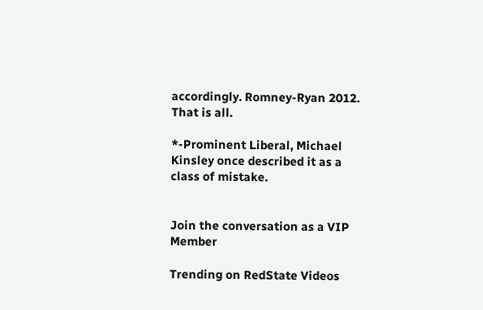accordingly. Romney-Ryan 2012. That is all.

*-Prominent Liberal, Michael Kinsley once described it as a class of mistake.


Join the conversation as a VIP Member

Trending on RedState Videos